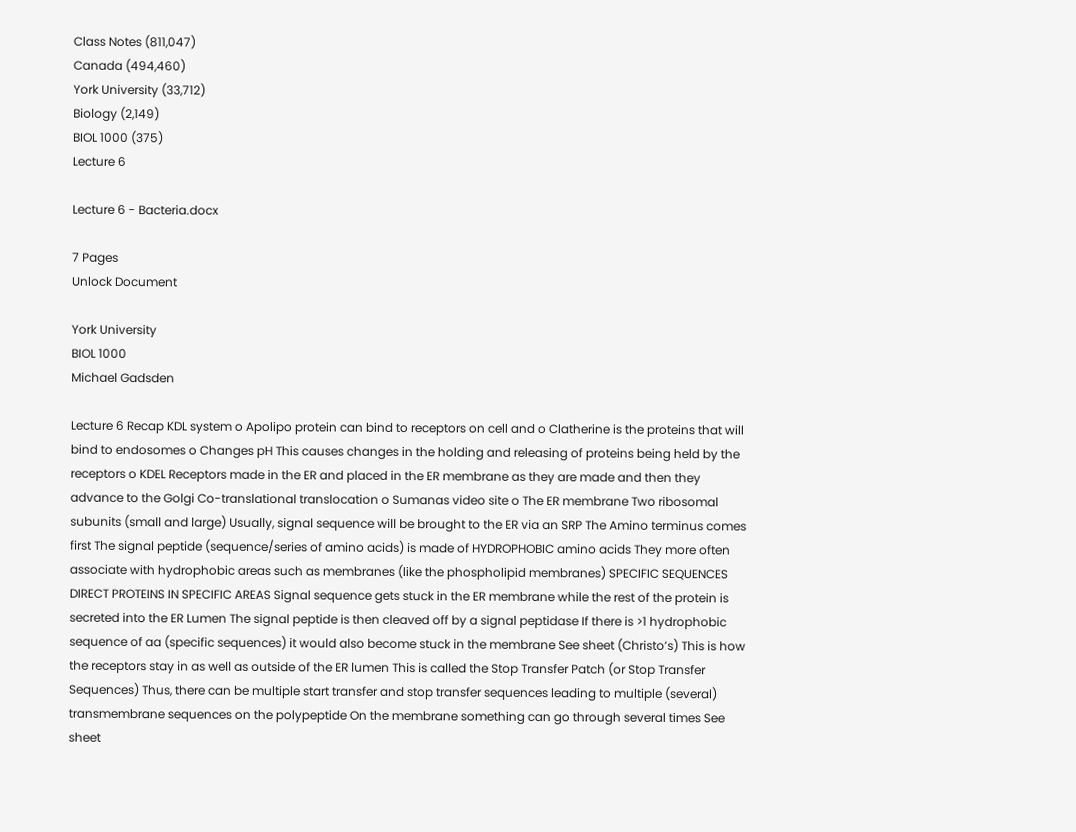Class Notes (811,047)
Canada (494,460)
York University (33,712)
Biology (2,149)
BIOL 1000 (375)
Lecture 6

Lecture 6 - Bacteria.docx

7 Pages
Unlock Document

York University
BIOL 1000
Michael Gadsden

Lecture 6 Recap KDL system o Apolipo protein can bind to receptors on cell and o Clatherine is the proteins that will bind to endosomes o Changes pH This causes changes in the holding and releasing of proteins being held by the receptors o KDEL Receptors made in the ER and placed in the ER membrane as they are made and then they advance to the Golgi Co-translational translocation o Sumanas video site o The ER membrane Two ribosomal subunits (small and large) Usually, signal sequence will be brought to the ER via an SRP The Amino terminus comes first The signal peptide (sequence/series of amino acids) is made of HYDROPHOBIC amino acids They more often associate with hydrophobic areas such as membranes (like the phospholipid membranes) SPECIFIC SEQUENCES DIRECT PROTEINS IN SPECIFIC AREAS Signal sequence gets stuck in the ER membrane while the rest of the protein is secreted into the ER Lumen The signal peptide is then cleaved off by a signal peptidase If there is >1 hydrophobic sequence of aa (specific sequences) it would also become stuck in the membrane See sheet (Christo’s) This is how the receptors stay in as well as outside of the ER lumen This is called the Stop Transfer Patch (or Stop Transfer Sequences) Thus, there can be multiple start transfer and stop transfer sequences leading to multiple (several) transmembrane sequences on the polypeptide On the membrane something can go through several times See sheet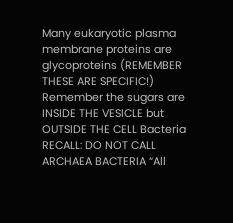Many eukaryotic plasma membrane proteins are glycoproteins (REMEMBER THESE ARE SPECIFIC!) Remember the sugars are INSIDE THE VESICLE but OUTSIDE THE CELL Bacteria RECALL: DO NOT CALL ARCHAEA BACTERIA “All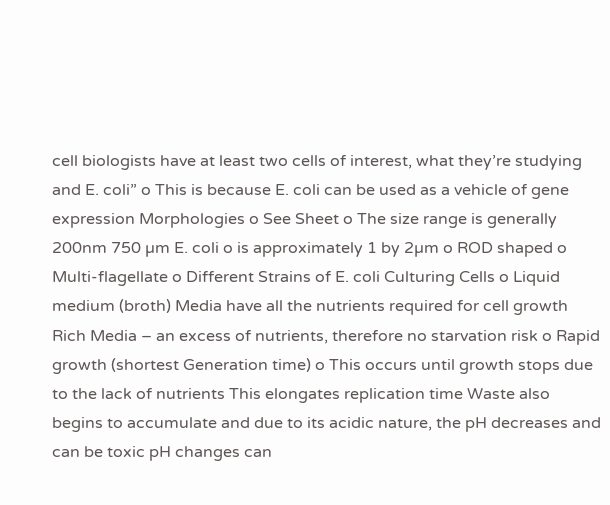cell biologists have at least two cells of interest, what they’re studying and E. coli” o This is because E. coli can be used as a vehicle of gene expression Morphologies o See Sheet o The size range is generally 200nm 750 µm E. coli o is approximately 1 by 2µm o ROD shaped o Multi-flagellate o Different Strains of E. coli Culturing Cells o Liquid medium (broth) Media have all the nutrients required for cell growth Rich Media – an excess of nutrients, therefore no starvation risk o Rapid growth (shortest Generation time) o This occurs until growth stops due to the lack of nutrients This elongates replication time Waste also begins to accumulate and due to its acidic nature, the pH decreases and can be toxic pH changes can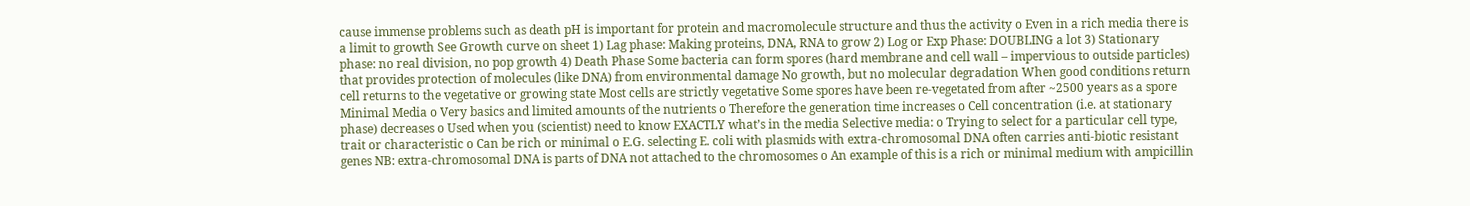cause immense problems such as death pH is important for protein and macromolecule structure and thus the activity o Even in a rich media there is a limit to growth See Growth curve on sheet 1) Lag phase: Making proteins, DNA, RNA to grow 2) Log or Exp Phase: DOUBLING a lot 3) Stationary phase: no real division, no pop growth 4) Death Phase Some bacteria can form spores (hard membrane and cell wall – impervious to outside particles) that provides protection of molecules (like DNA) from environmental damage No growth, but no molecular degradation When good conditions return cell returns to the vegetative or growing state Most cells are strictly vegetative Some spores have been re-vegetated from after ~2500 years as a spore Minimal Media o Very basics and limited amounts of the nutrients o Therefore the generation time increases o Cell concentration (i.e. at stationary phase) decreases o Used when you (scientist) need to know EXACTLY what’s in the media Selective media: o Trying to select for a particular cell type, trait or characteristic o Can be rich or minimal o E.G. selecting E. coli with plasmids with extra-chromosomal DNA often carries anti-biotic resistant genes NB: extra-chromosomal DNA is parts of DNA not attached to the chromosomes o An example of this is a rich or minimal medium with ampicillin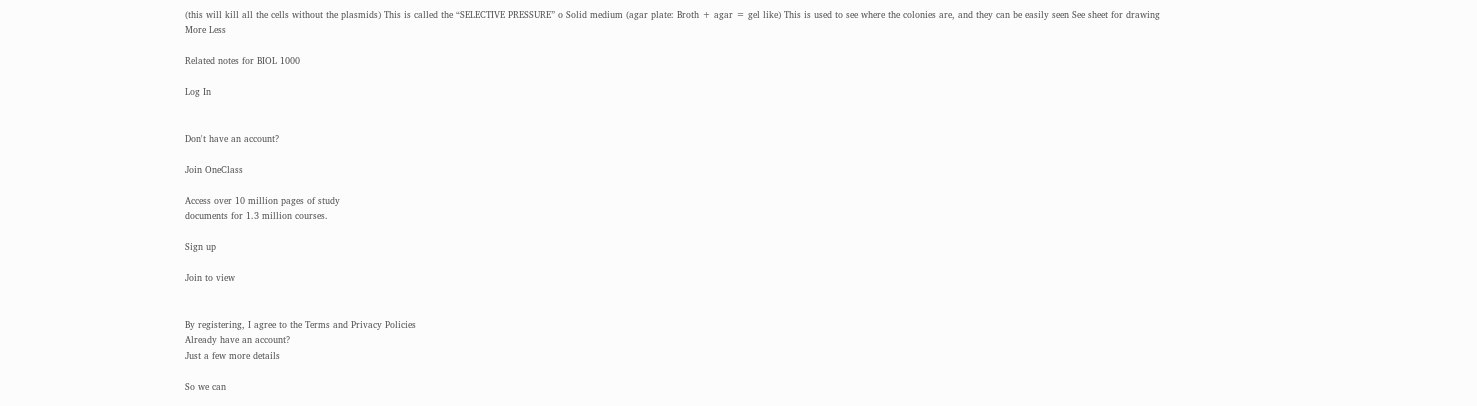(this will kill all the cells without the plasmids) This is called the “SELECTIVE PRESSURE” o Solid medium (agar plate: Broth + agar = gel like) This is used to see where the colonies are, and they can be easily seen See sheet for drawing
More Less

Related notes for BIOL 1000

Log In


Don't have an account?

Join OneClass

Access over 10 million pages of study
documents for 1.3 million courses.

Sign up

Join to view


By registering, I agree to the Terms and Privacy Policies
Already have an account?
Just a few more details

So we can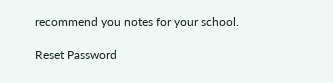recommend you notes for your school.

Reset Password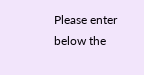Please enter below the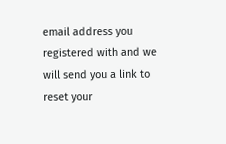email address you registered with and we will send you a link to reset your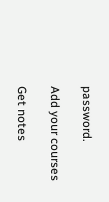password.

Add your courses

Get notes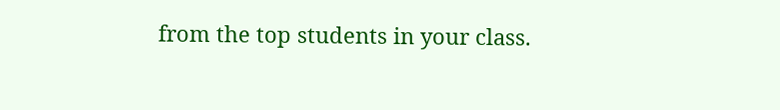from the top students in your class.